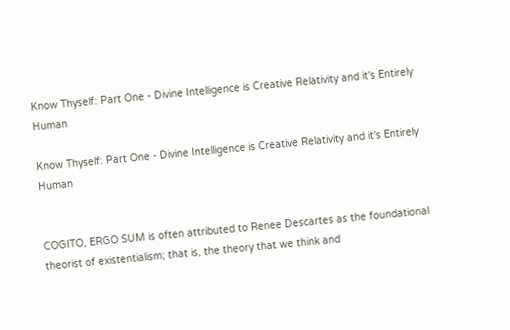Know Thyself: Part One - Divine Intelligence is Creative Relativity and it's Entirely Human

Know Thyself: Part One - Divine Intelligence is Creative Relativity and it's Entirely Human


COGITO, ERGO SUM is often attributed to Renee Descartes as the foundational theorist of existentialism; that is, the theory that we think and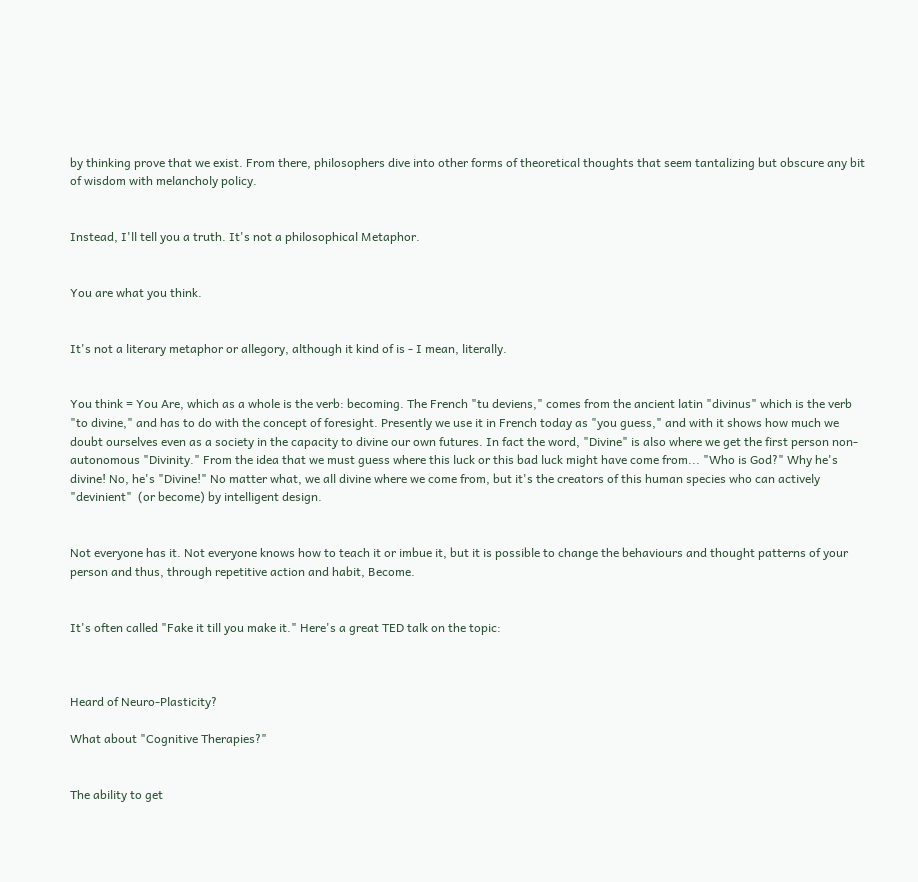by thinking prove that we exist. From there, philosophers dive into other forms of theoretical thoughts that seem tantalizing but obscure any bit of wisdom with melancholy policy.


Instead, I'll tell you a truth. It's not a philosophical Metaphor.


You are what you think.


It's not a literary metaphor or allegory, although it kind of is - I mean, literally.


You think = You Are, which as a whole is the verb: becoming. The French "tu deviens," comes from the ancient latin "divinus" which is the verb "to divine," and has to do with the concept of foresight. Presently we use it in French today as "you guess," and with it shows how much we doubt ourselves even as a society in the capacity to divine our own futures. In fact the word, "Divine" is also where we get the first person non-autonomous "Divinity." From the idea that we must guess where this luck or this bad luck might have come from... "Who is God?" Why he's divine! No, he's "Divine!" No matter what, we all divine where we come from, but it's the creators of this human species who can actively "devinient"  (or become) by intelligent design.


Not everyone has it. Not everyone knows how to teach it or imbue it, but it is possible to change the behaviours and thought patterns of your person and thus, through repetitive action and habit, Become.


It's often called "Fake it till you make it." Here's a great TED talk on the topic:



Heard of Neuro-Plasticity?

What about "Cognitive Therapies?"


The ability to get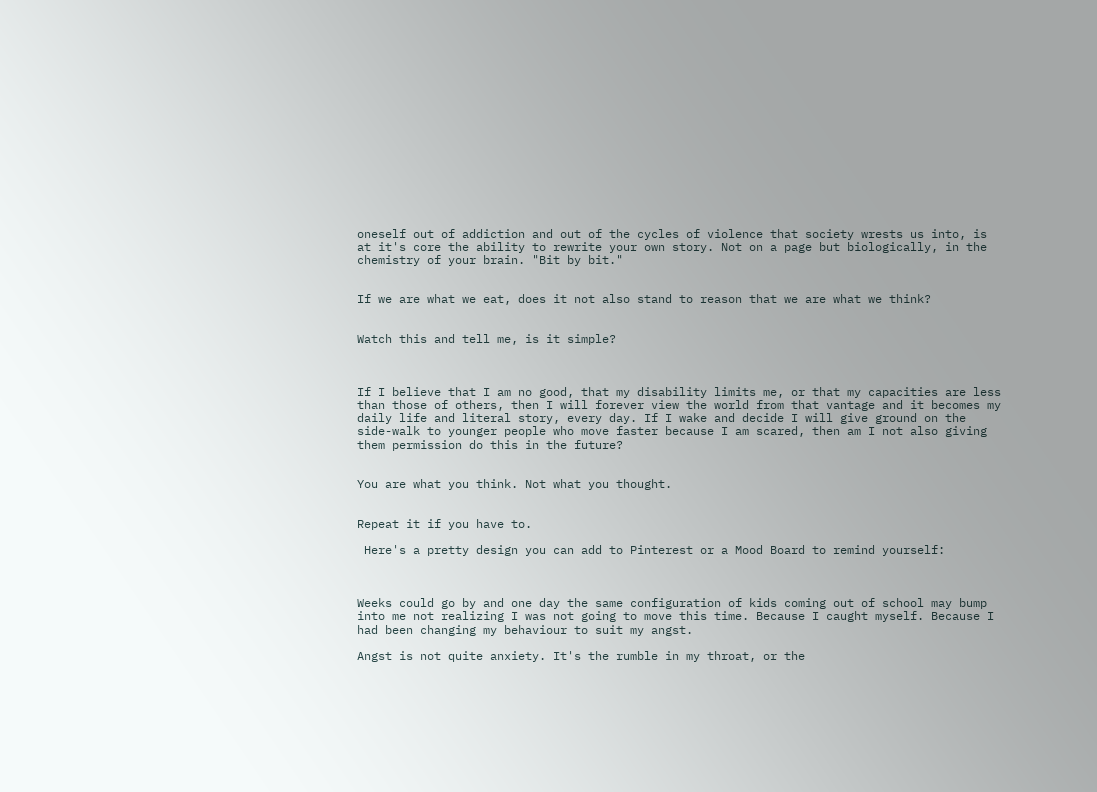oneself out of addiction and out of the cycles of violence that society wrests us into, is at it's core the ability to rewrite your own story. Not on a page but biologically, in the chemistry of your brain. "Bit by bit."


If we are what we eat, does it not also stand to reason that we are what we think?


Watch this and tell me, is it simple?



If I believe that I am no good, that my disability limits me, or that my capacities are less than those of others, then I will forever view the world from that vantage and it becomes my daily life and literal story, every day. If I wake and decide I will give ground on the side-walk to younger people who move faster because I am scared, then am I not also giving them permission do this in the future?


You are what you think. Not what you thought.


Repeat it if you have to.

 Here's a pretty design you can add to Pinterest or a Mood Board to remind yourself:



Weeks could go by and one day the same configuration of kids coming out of school may bump into me not realizing I was not going to move this time. Because I caught myself. Because I had been changing my behaviour to suit my angst.

Angst is not quite anxiety. It's the rumble in my throat, or the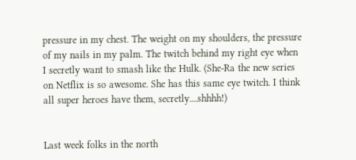pressure in my chest. The weight on my shoulders, the pressure of my nails in my palm. The twitch behind my right eye when I secretly want to smash like the Hulk. (She-Ra the new series on Netflix is so awesome. She has this same eye twitch. I think all super heroes have them, secretly....shhhh!)


Last week folks in the north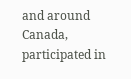and around Canada, participated in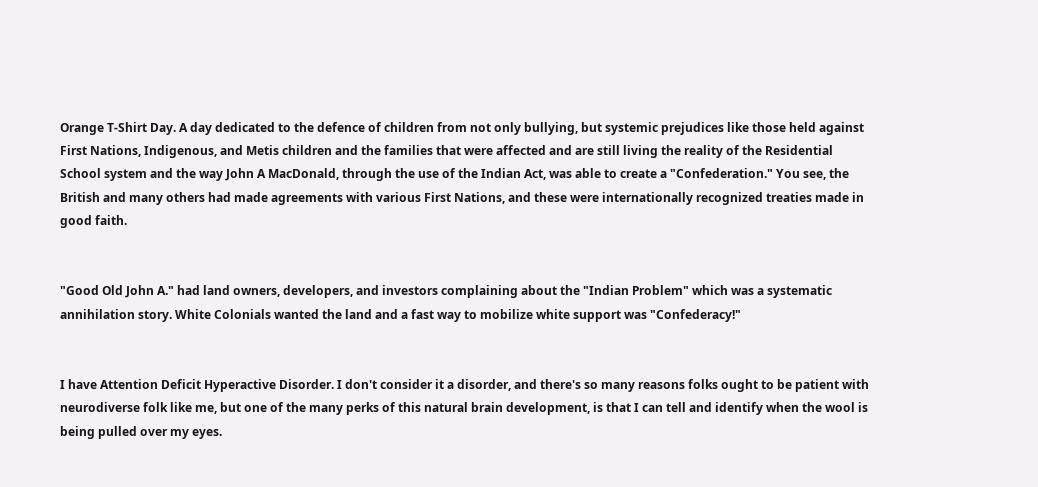Orange T-Shirt Day. A day dedicated to the defence of children from not only bullying, but systemic prejudices like those held against First Nations, Indigenous, and Metis children and the families that were affected and are still living the reality of the Residential School system and the way John A MacDonald, through the use of the Indian Act, was able to create a "Confederation." You see, the British and many others had made agreements with various First Nations, and these were internationally recognized treaties made in good faith.


"Good Old John A." had land owners, developers, and investors complaining about the "Indian Problem" which was a systematic annihilation story. White Colonials wanted the land and a fast way to mobilize white support was "Confederacy!"


I have Attention Deficit Hyperactive Disorder. I don't consider it a disorder, and there's so many reasons folks ought to be patient with neurodiverse folk like me, but one of the many perks of this natural brain development, is that I can tell and identify when the wool is being pulled over my eyes.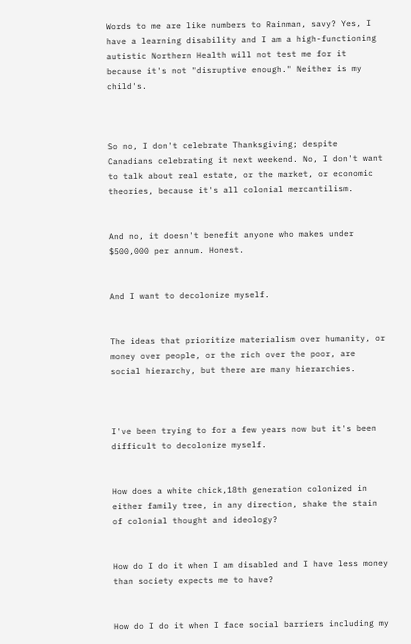Words to me are like numbers to Rainman, savy? Yes, I have a learning disability and I am a high-functioning autistic Northern Health will not test me for it because it's not "disruptive enough." Neither is my child's.



So no, I don't celebrate Thanksgiving; despite Canadians celebrating it next weekend. No, I don't want to talk about real estate, or the market, or economic theories, because it's all colonial mercantilism.


And no, it doesn't benefit anyone who makes under $500,000 per annum. Honest.


And I want to decolonize myself.


The ideas that prioritize materialism over humanity, or money over people, or the rich over the poor, are social hierarchy, but there are many hierarchies.



I've been trying to for a few years now but it's been difficult to decolonize myself.


How does a white chick,18th generation colonized in either family tree, in any direction, shake the stain of colonial thought and ideology?


How do I do it when I am disabled and I have less money than society expects me to have?


How do I do it when I face social barriers including my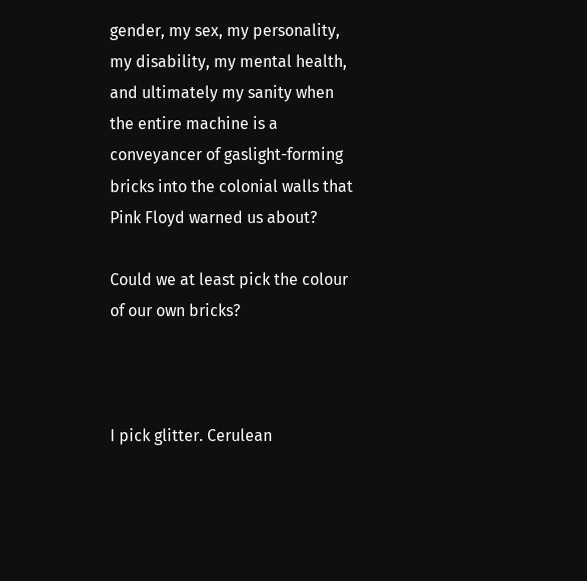gender, my sex, my personality, my disability, my mental health, and ultimately my sanity when the entire machine is a conveyancer of gaslight-forming bricks into the colonial walls that Pink Floyd warned us about?

Could we at least pick the colour of our own bricks?



I pick glitter. Cerulean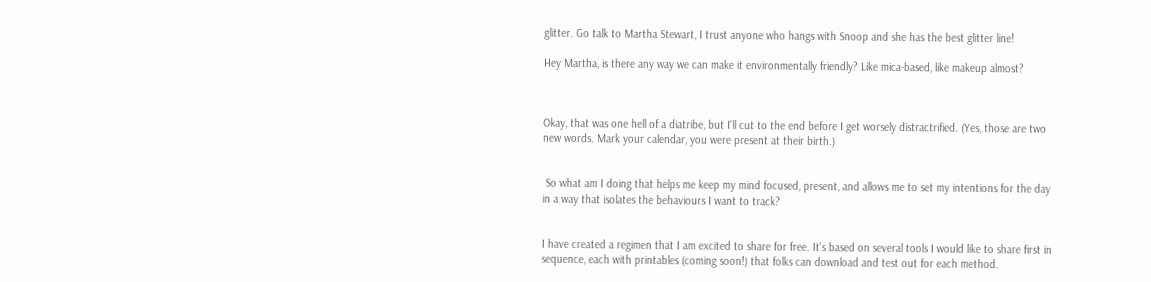glitter. Go talk to Martha Stewart, I trust anyone who hangs with Snoop and she has the best glitter line!

Hey Martha, is there any way we can make it environmentally friendly? Like mica-based, like makeup almost?



Okay, that was one hell of a diatribe, but I'll cut to the end before I get worsely distractrified. (Yes, those are two new words. Mark your calendar, you were present at their birth.)


 So what am I doing that helps me keep my mind focused, present, and allows me to set my intentions for the day in a way that isolates the behaviours I want to track?


I have created a regimen that I am excited to share for free. It's based on several tools I would like to share first in sequence, each with printables (coming soon!) that folks can download and test out for each method.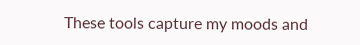These tools capture my moods and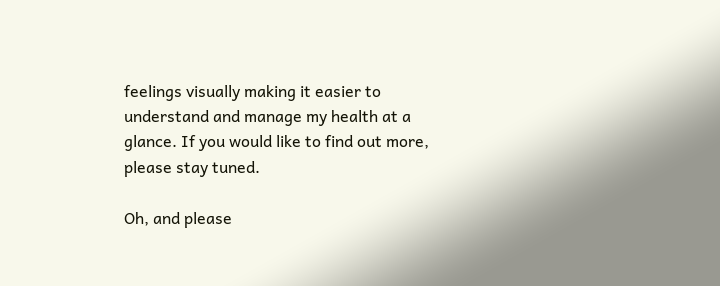feelings visually making it easier to understand and manage my health at a glance. If you would like to find out more, please stay tuned.

Oh, and please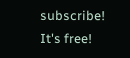subscribe! It's free!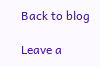Back to blog

Leave a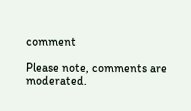comment

Please note, comments are moderated.